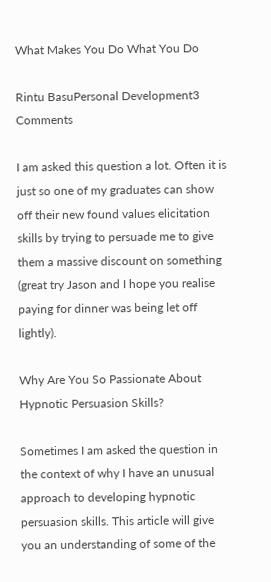What Makes You Do What You Do

Rintu BasuPersonal Development3 Comments

I am asked this question a lot. Often it is just so one of my graduates can show off their new found values elicitation skills by trying to persuade me to give them a massive discount on something (great try Jason and I hope you realise paying for dinner was being let off lightly).

Why Are You So Passionate About Hypnotic Persuasion Skills?

Sometimes I am asked the question in the context of why I have an unusual approach to developing hypnotic persuasion skills. This article will give you an understanding of some of the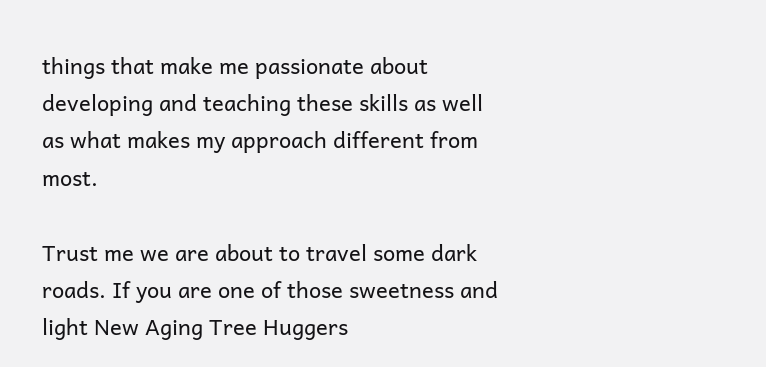things that make me passionate about developing and teaching these skills as well as what makes my approach different from most.

Trust me we are about to travel some dark roads. If you are one of those sweetness and light New Aging Tree Huggers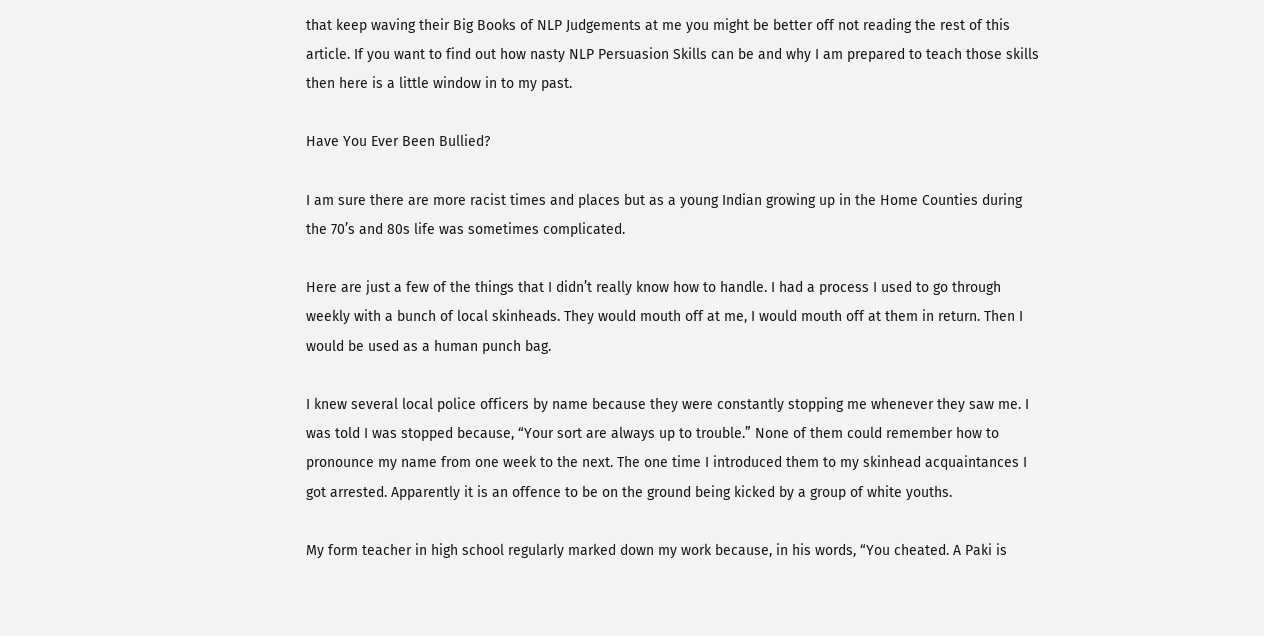that keep waving their Big Books of NLP Judgements at me you might be better off not reading the rest of this article. If you want to find out how nasty NLP Persuasion Skills can be and why I am prepared to teach those skills then here is a little window in to my past.

Have You Ever Been Bullied?

I am sure there are more racist times and places but as a young Indian growing up in the Home Counties during the 70’s and 80s life was sometimes complicated.

Here are just a few of the things that I didn’t really know how to handle. I had a process I used to go through weekly with a bunch of local skinheads. They would mouth off at me, I would mouth off at them in return. Then I would be used as a human punch bag.

I knew several local police officers by name because they were constantly stopping me whenever they saw me. I was told I was stopped because, “Your sort are always up to trouble.” None of them could remember how to pronounce my name from one week to the next. The one time I introduced them to my skinhead acquaintances I got arrested. Apparently it is an offence to be on the ground being kicked by a group of white youths.

My form teacher in high school regularly marked down my work because, in his words, “You cheated. A Paki is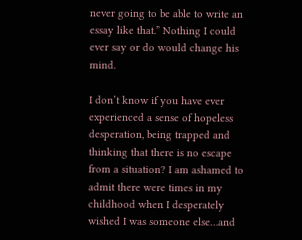never going to be able to write an essay like that.” Nothing I could ever say or do would change his mind.

I don’t know if you have ever experienced a sense of hopeless desperation, being trapped and thinking that there is no escape from a situation? I am ashamed to admit there were times in my childhood when I desperately wished I was someone else…and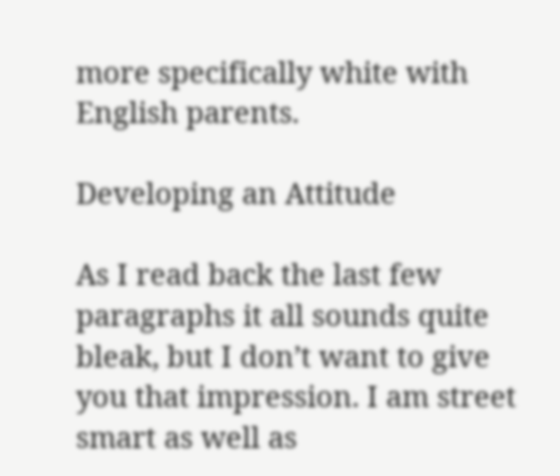more specifically white with English parents.

Developing an Attitude

As I read back the last few paragraphs it all sounds quite bleak, but I don’t want to give you that impression. I am street smart as well as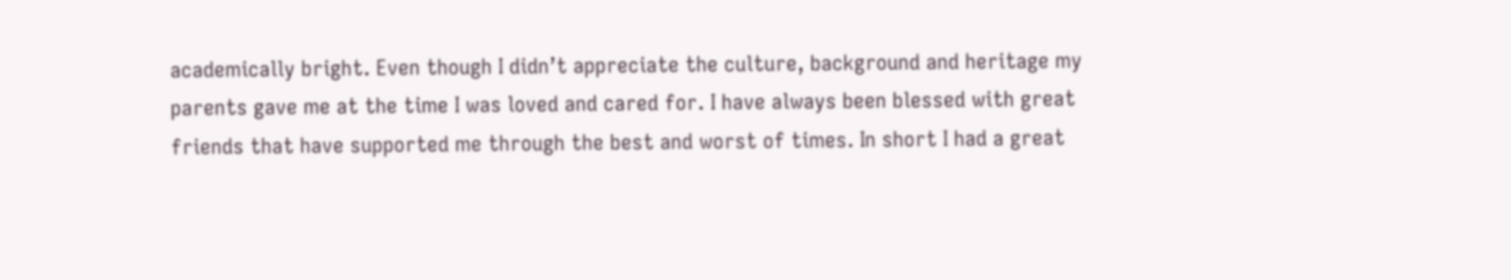academically bright. Even though I didn’t appreciate the culture, background and heritage my parents gave me at the time I was loved and cared for. I have always been blessed with great friends that have supported me through the best and worst of times. In short I had a great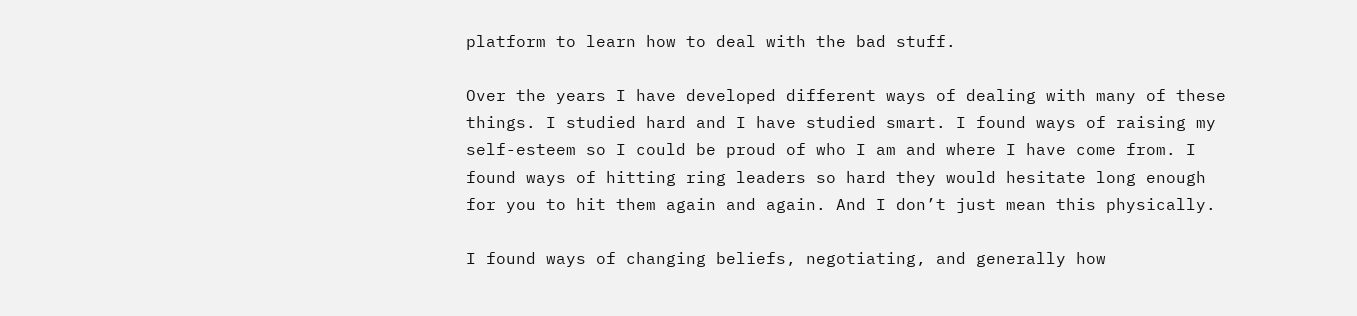platform to learn how to deal with the bad stuff.

Over the years I have developed different ways of dealing with many of these things. I studied hard and I have studied smart. I found ways of raising my self-esteem so I could be proud of who I am and where I have come from. I found ways of hitting ring leaders so hard they would hesitate long enough for you to hit them again and again. And I don’t just mean this physically.

I found ways of changing beliefs, negotiating, and generally how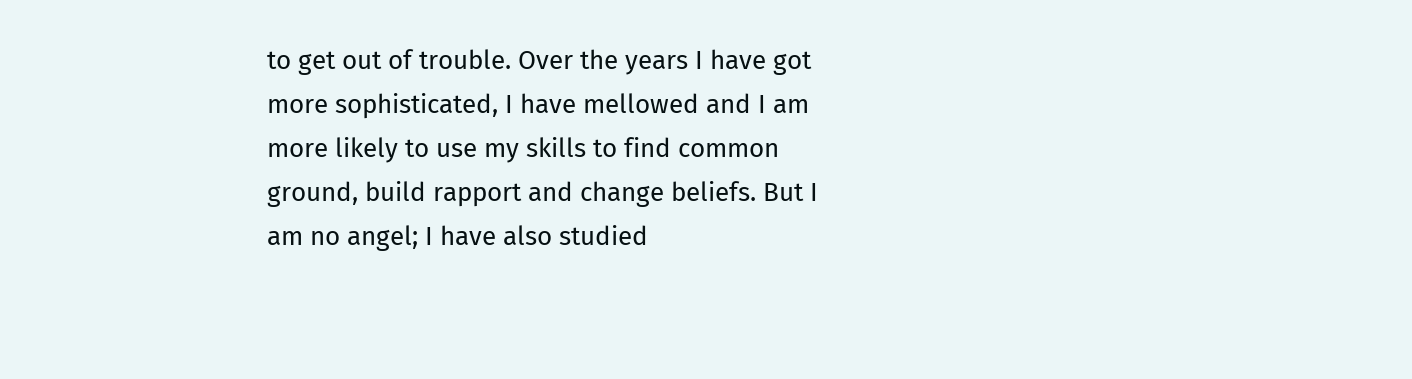to get out of trouble. Over the years I have got more sophisticated, I have mellowed and I am more likely to use my skills to find common ground, build rapport and change beliefs. But I am no angel; I have also studied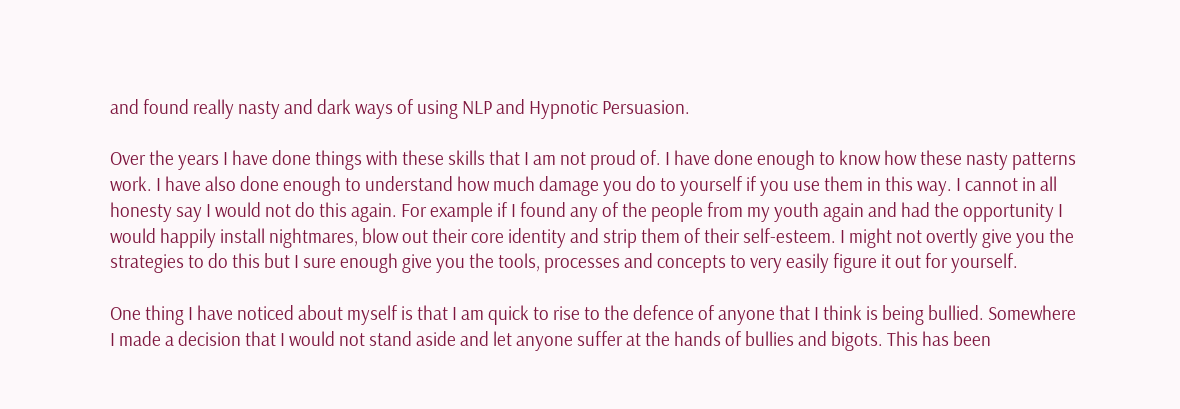and found really nasty and dark ways of using NLP and Hypnotic Persuasion.

Over the years I have done things with these skills that I am not proud of. I have done enough to know how these nasty patterns work. I have also done enough to understand how much damage you do to yourself if you use them in this way. I cannot in all honesty say I would not do this again. For example if I found any of the people from my youth again and had the opportunity I would happily install nightmares, blow out their core identity and strip them of their self-esteem. I might not overtly give you the strategies to do this but I sure enough give you the tools, processes and concepts to very easily figure it out for yourself.

One thing I have noticed about myself is that I am quick to rise to the defence of anyone that I think is being bullied. Somewhere I made a decision that I would not stand aside and let anyone suffer at the hands of bullies and bigots. This has been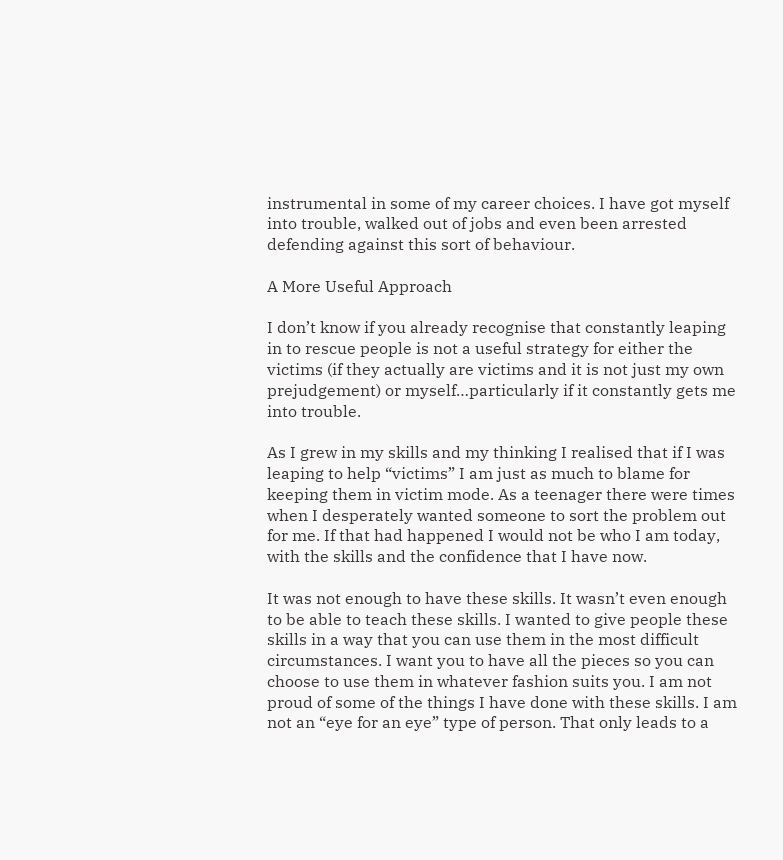instrumental in some of my career choices. I have got myself into trouble, walked out of jobs and even been arrested defending against this sort of behaviour.

A More Useful Approach

I don’t know if you already recognise that constantly leaping in to rescue people is not a useful strategy for either the victims (if they actually are victims and it is not just my own prejudgement) or myself…particularly if it constantly gets me into trouble.

As I grew in my skills and my thinking I realised that if I was leaping to help “victims” I am just as much to blame for keeping them in victim mode. As a teenager there were times when I desperately wanted someone to sort the problem out for me. If that had happened I would not be who I am today, with the skills and the confidence that I have now.

It was not enough to have these skills. It wasn’t even enough to be able to teach these skills. I wanted to give people these skills in a way that you can use them in the most difficult circumstances. I want you to have all the pieces so you can choose to use them in whatever fashion suits you. I am not proud of some of the things I have done with these skills. I am not an “eye for an eye” type of person. That only leads to a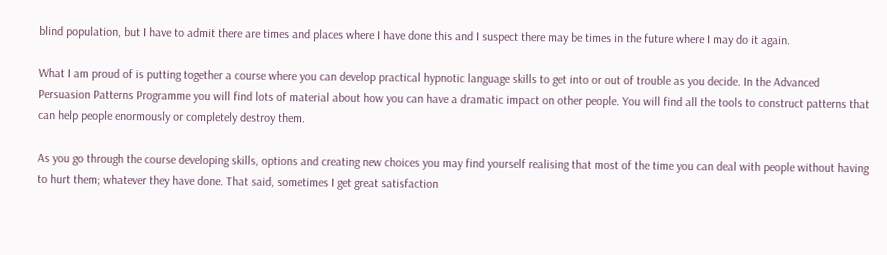blind population, but I have to admit there are times and places where I have done this and I suspect there may be times in the future where I may do it again.

What I am proud of is putting together a course where you can develop practical hypnotic language skills to get into or out of trouble as you decide. In the Advanced Persuasion Patterns Programme you will find lots of material about how you can have a dramatic impact on other people. You will find all the tools to construct patterns that can help people enormously or completely destroy them.

As you go through the course developing skills, options and creating new choices you may find yourself realising that most of the time you can deal with people without having to hurt them; whatever they have done. That said, sometimes I get great satisfaction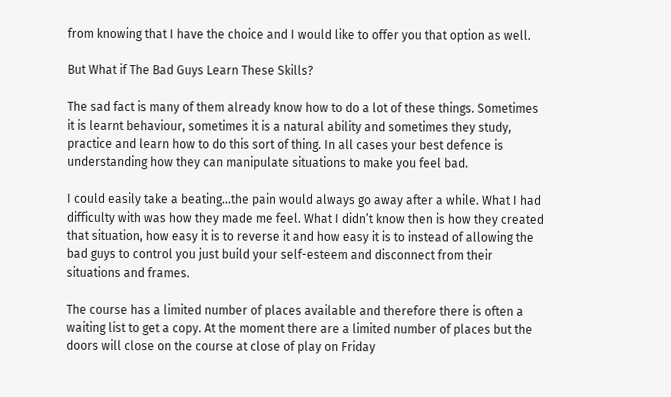from knowing that I have the choice and I would like to offer you that option as well.

But What if The Bad Guys Learn These Skills?

The sad fact is many of them already know how to do a lot of these things. Sometimes it is learnt behaviour, sometimes it is a natural ability and sometimes they study, practice and learn how to do this sort of thing. In all cases your best defence is understanding how they can manipulate situations to make you feel bad.

I could easily take a beating…the pain would always go away after a while. What I had difficulty with was how they made me feel. What I didn’t know then is how they created that situation, how easy it is to reverse it and how easy it is to instead of allowing the bad guys to control you just build your self-esteem and disconnect from their situations and frames.

The course has a limited number of places available and therefore there is often a waiting list to get a copy. At the moment there are a limited number of places but the doors will close on the course at close of play on Friday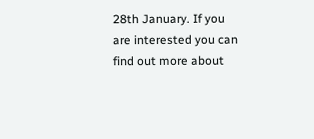28th January. If you are interested you can find out more about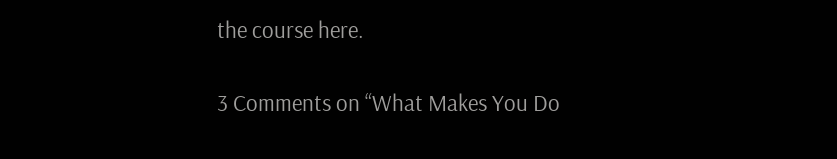the course here.

3 Comments on “What Makes You Do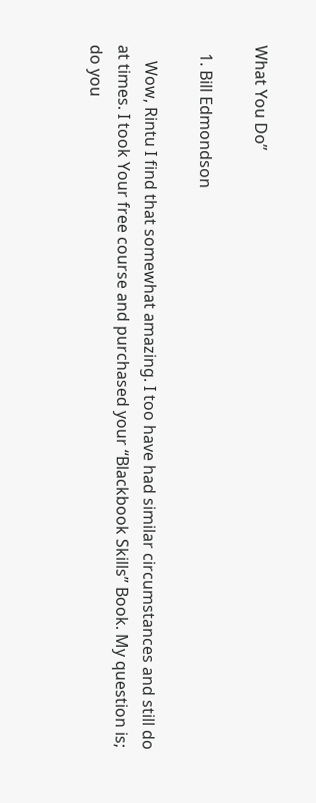What You Do”

  1. Bill Edmondson

    Wow, Rintu I find that somewhat amazing. I too have had similar circumstances and still do at times. I took Your free course and purchased your “Blackbook Skills” Book. My question is; do you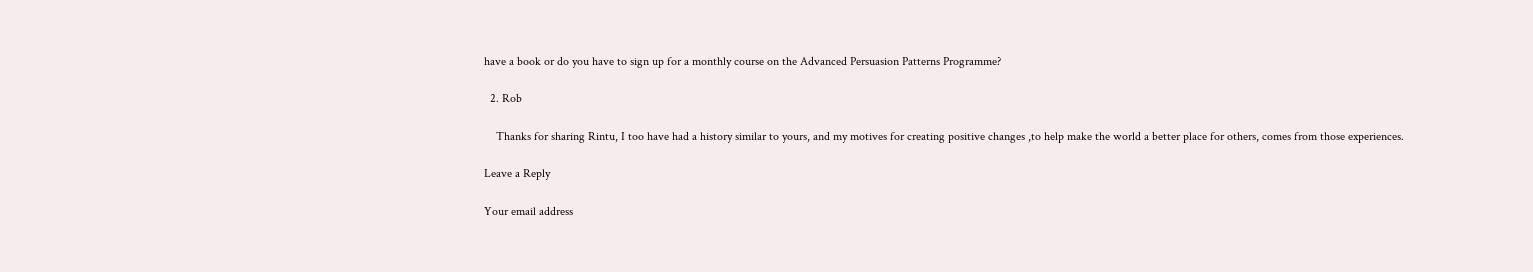have a book or do you have to sign up for a monthly course on the Advanced Persuasion Patterns Programme?

  2. Rob

    Thanks for sharing Rintu, I too have had a history similar to yours, and my motives for creating positive changes ,to help make the world a better place for others, comes from those experiences.

Leave a Reply

Your email address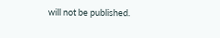will not be published.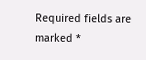Required fields are marked *